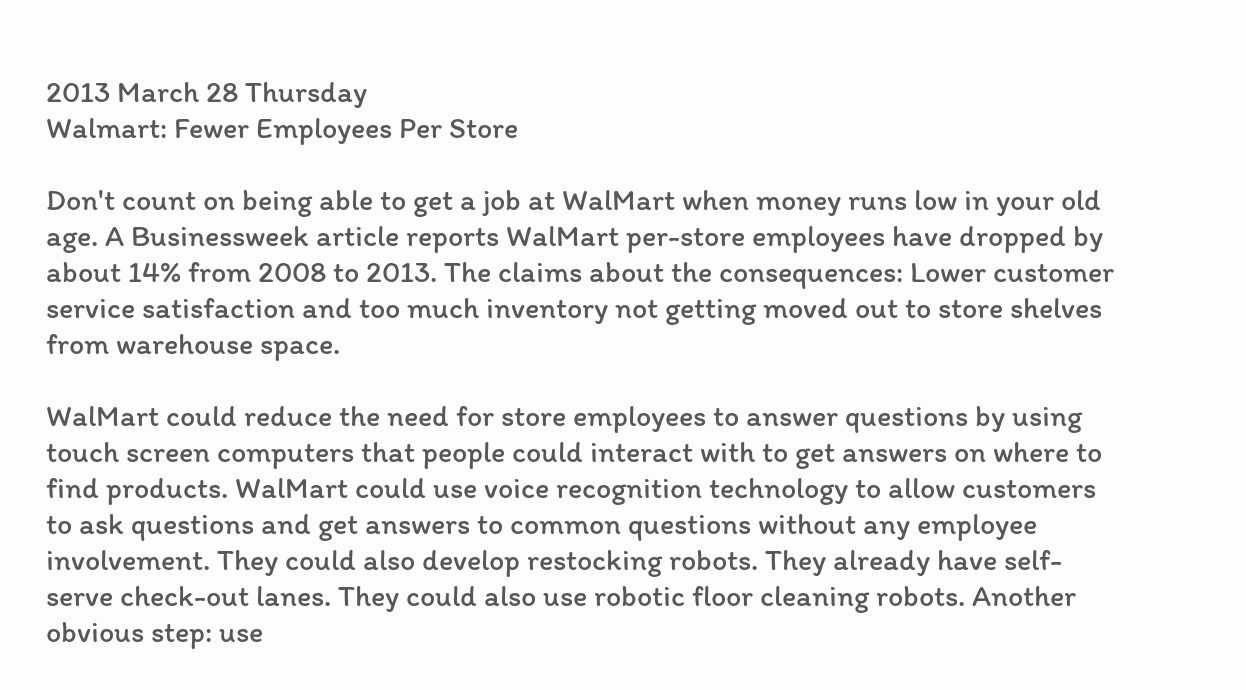2013 March 28 Thursday
Walmart: Fewer Employees Per Store

Don't count on being able to get a job at WalMart when money runs low in your old age. A Businessweek article reports WalMart per-store employees have dropped by about 14% from 2008 to 2013. The claims about the consequences: Lower customer service satisfaction and too much inventory not getting moved out to store shelves from warehouse space.

WalMart could reduce the need for store employees to answer questions by using touch screen computers that people could interact with to get answers on where to find products. WalMart could use voice recognition technology to allow customers to ask questions and get answers to common questions without any employee involvement. They could also develop restocking robots. They already have self-serve check-out lanes. They could also use robotic floor cleaning robots. Another obvious step: use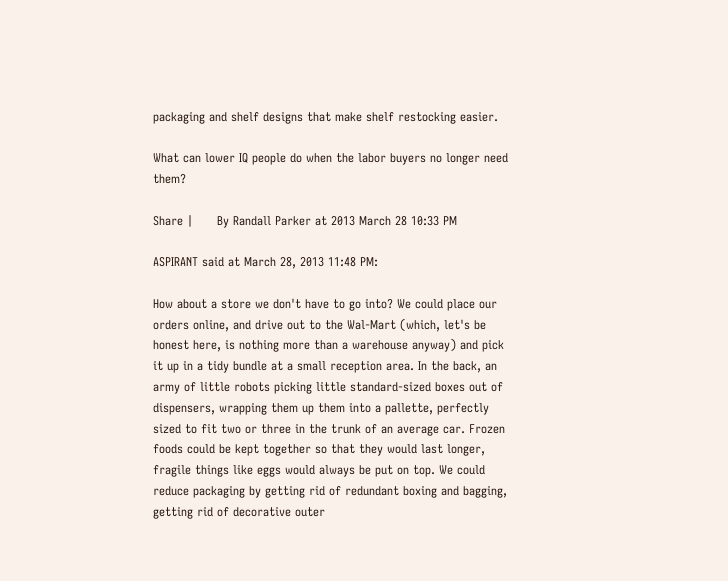packaging and shelf designs that make shelf restocking easier.

What can lower IQ people do when the labor buyers no longer need them?

Share |      By Randall Parker at 2013 March 28 10:33 PM

ASPIRANT said at March 28, 2013 11:48 PM:

How about a store we don't have to go into? We could place our orders online, and drive out to the Wal-Mart (which, let's be honest here, is nothing more than a warehouse anyway) and pick it up in a tidy bundle at a small reception area. In the back, an army of little robots picking little standard-sized boxes out of dispensers, wrapping them up them into a pallette, perfectly sized to fit two or three in the trunk of an average car. Frozen foods could be kept together so that they would last longer, fragile things like eggs would always be put on top. We could reduce packaging by getting rid of redundant boxing and bagging, getting rid of decorative outer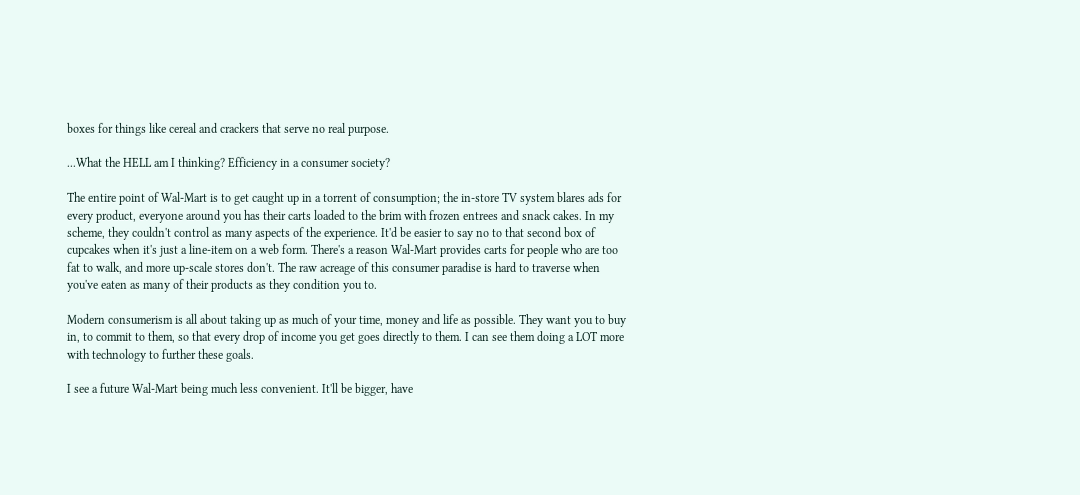boxes for things like cereal and crackers that serve no real purpose.

...What the HELL am I thinking? Efficiency in a consumer society?

The entire point of Wal-Mart is to get caught up in a torrent of consumption; the in-store TV system blares ads for every product, everyone around you has their carts loaded to the brim with frozen entrees and snack cakes. In my scheme, they couldn't control as many aspects of the experience. It'd be easier to say no to that second box of cupcakes when it's just a line-item on a web form. There's a reason Wal-Mart provides carts for people who are too fat to walk, and more up-scale stores don't. The raw acreage of this consumer paradise is hard to traverse when you've eaten as many of their products as they condition you to.

Modern consumerism is all about taking up as much of your time, money and life as possible. They want you to buy in, to commit to them, so that every drop of income you get goes directly to them. I can see them doing a LOT more with technology to further these goals.

I see a future Wal-Mart being much less convenient. It'll be bigger, have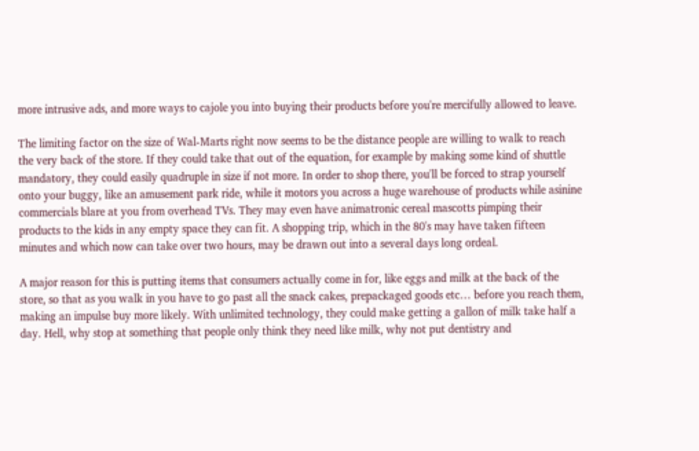more intrusive ads, and more ways to cajole you into buying their products before you're mercifully allowed to leave.

The limiting factor on the size of Wal-Marts right now seems to be the distance people are willing to walk to reach the very back of the store. If they could take that out of the equation, for example by making some kind of shuttle mandatory, they could easily quadruple in size if not more. In order to shop there, you'll be forced to strap yourself onto your buggy, like an amusement park ride, while it motors you across a huge warehouse of products while asinine commercials blare at you from overhead TVs. They may even have animatronic cereal mascotts pimping their products to the kids in any empty space they can fit. A shopping trip, which in the 80's may have taken fifteen minutes and which now can take over two hours, may be drawn out into a several days long ordeal.

A major reason for this is putting items that consumers actually come in for, like eggs and milk at the back of the store, so that as you walk in you have to go past all the snack cakes, prepackaged goods etc… before you reach them, making an impulse buy more likely. With unlimited technology, they could make getting a gallon of milk take half a day. Hell, why stop at something that people only think they need like milk, why not put dentistry and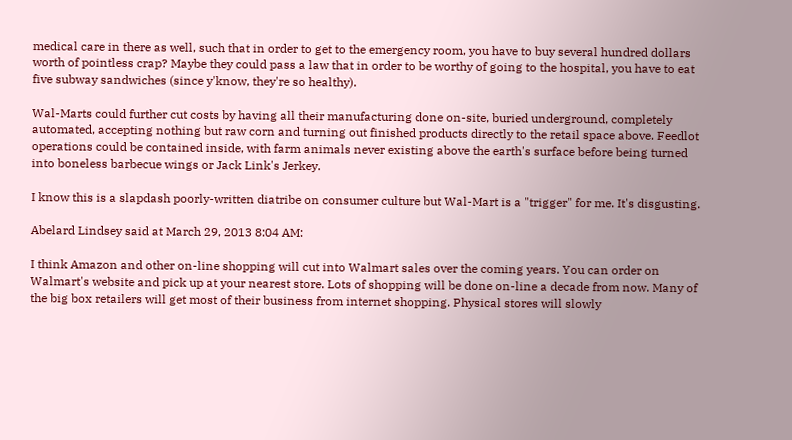medical care in there as well, such that in order to get to the emergency room, you have to buy several hundred dollars worth of pointless crap? Maybe they could pass a law that in order to be worthy of going to the hospital, you have to eat five subway sandwiches (since y'know, they're so healthy).

Wal-Marts could further cut costs by having all their manufacturing done on-site, buried underground, completely automated, accepting nothing but raw corn and turning out finished products directly to the retail space above. Feedlot operations could be contained inside, with farm animals never existing above the earth's surface before being turned into boneless barbecue wings or Jack Link's Jerkey.

I know this is a slapdash poorly-written diatribe on consumer culture but Wal-Mart is a "trigger" for me. It's disgusting.

Abelard Lindsey said at March 29, 2013 8:04 AM:

I think Amazon and other on-line shopping will cut into Walmart sales over the coming years. You can order on Walmart's website and pick up at your nearest store. Lots of shopping will be done on-line a decade from now. Many of the big box retailers will get most of their business from internet shopping. Physical stores will slowly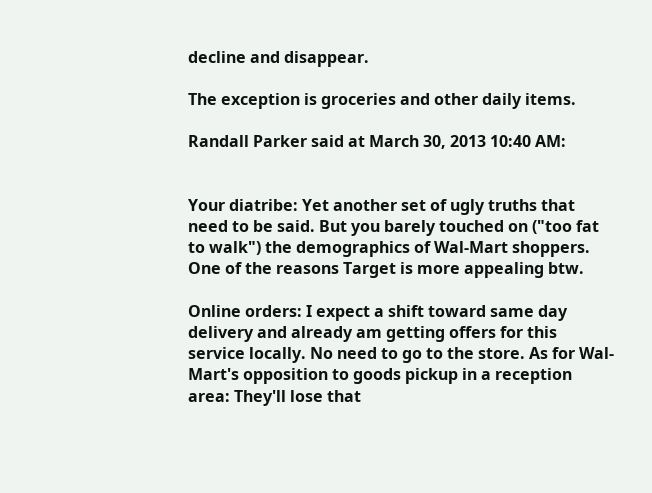decline and disappear.

The exception is groceries and other daily items.

Randall Parker said at March 30, 2013 10:40 AM:


Your diatribe: Yet another set of ugly truths that need to be said. But you barely touched on ("too fat to walk") the demographics of Wal-Mart shoppers. One of the reasons Target is more appealing btw.

Online orders: I expect a shift toward same day delivery and already am getting offers for this service locally. No need to go to the store. As for Wal-Mart's opposition to goods pickup in a reception area: They'll lose that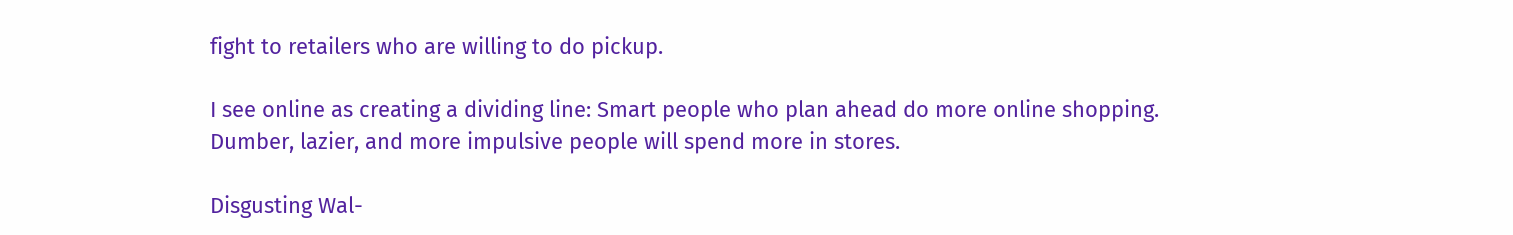fight to retailers who are willing to do pickup.

I see online as creating a dividing line: Smart people who plan ahead do more online shopping. Dumber, lazier, and more impulsive people will spend more in stores.

Disgusting Wal-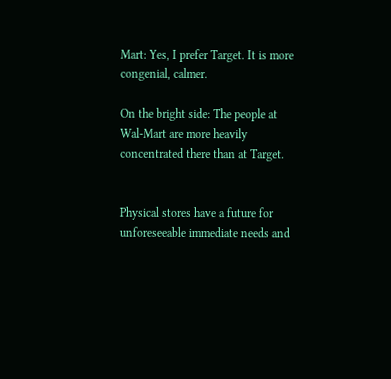Mart: Yes, I prefer Target. It is more congenial, calmer.

On the bright side: The people at Wal-Mart are more heavily concentrated there than at Target.


Physical stores have a future for unforeseeable immediate needs and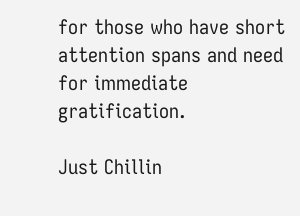for those who have short attention spans and need for immediate gratification.

Just Chillin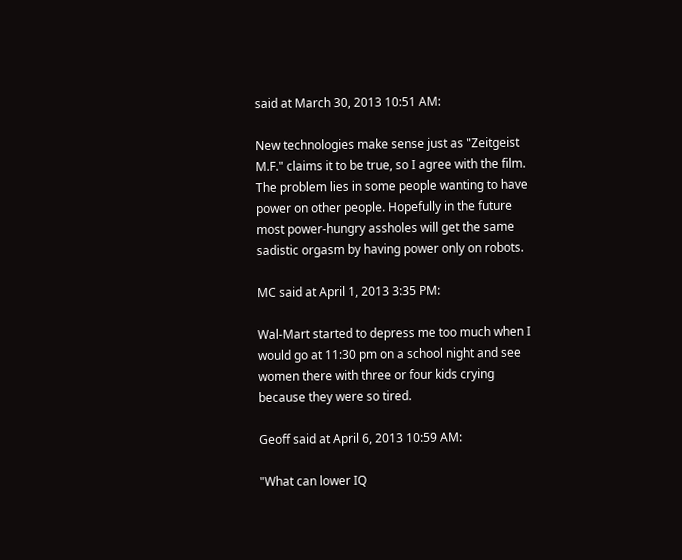said at March 30, 2013 10:51 AM:

New technologies make sense just as "Zeitgeist M.F." claims it to be true, so I agree with the film. The problem lies in some people wanting to have power on other people. Hopefully in the future most power-hungry assholes will get the same sadistic orgasm by having power only on robots.

MC said at April 1, 2013 3:35 PM:

Wal-Mart started to depress me too much when I would go at 11:30 pm on a school night and see women there with three or four kids crying because they were so tired.

Geoff said at April 6, 2013 10:59 AM:

"What can lower IQ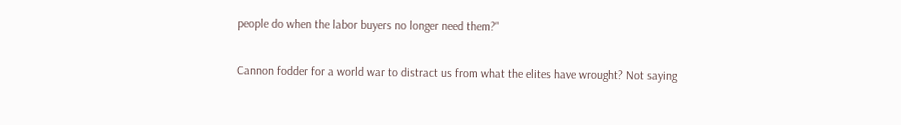people do when the labor buyers no longer need them?"

Cannon fodder for a world war to distract us from what the elites have wrought? Not saying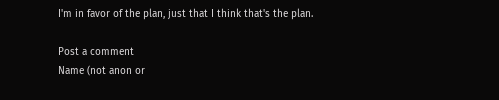I'm in favor of the plan, just that I think that's the plan.

Post a comment
Name (not anon or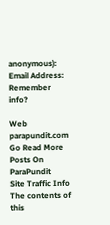anonymous):
Email Address:
Remember info?

Web parapundit.com
Go Read More Posts On ParaPundit
Site Traffic Info
The contents of this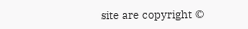site are copyright ©